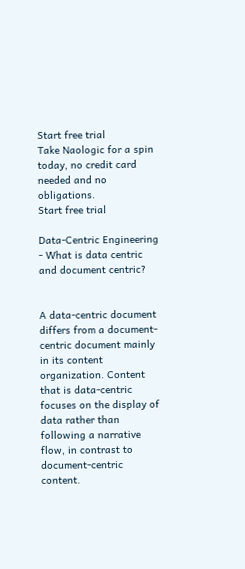Start free trial
Take Naologic for a spin today, no credit card needed and no obligations.
Start free trial

Data-Centric Engineering - What is data centric and document centric?


A data-centric document differs from a document-centric document mainly in its content organization. Content that is data-centric focuses on the display of data rather than following a narrative flow, in contrast to document-centric content.